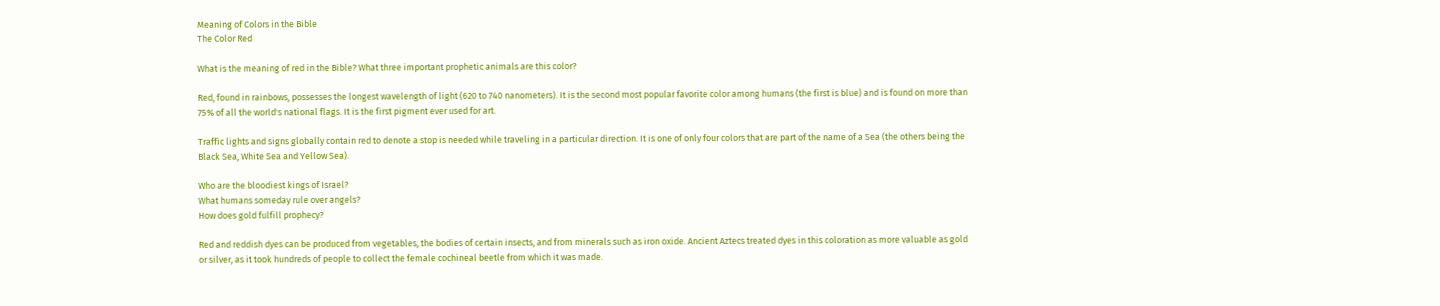Meaning of Colors in the Bible
The Color Red

What is the meaning of red in the Bible? What three important prophetic animals are this color?

Red, found in rainbows, possesses the longest wavelength of light (620 to 740 nanometers). It is the second most popular favorite color among humans (the first is blue) and is found on more than 75% of all the world's national flags. It is the first pigment ever used for art.

Traffic lights and signs globally contain red to denote a stop is needed while traveling in a particular direction. It is one of only four colors that are part of the name of a Sea (the others being the Black Sea, White Sea and Yellow Sea).

Who are the bloodiest kings of Israel?
What humans someday rule over angels?
How does gold fulfill prophecy?

Red and reddish dyes can be produced from vegetables, the bodies of certain insects, and from minerals such as iron oxide. Ancient Aztecs treated dyes in this coloration as more valuable as gold or silver, as it took hundreds of people to collect the female cochineal beetle from which it was made.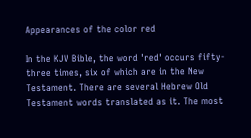Appearances of the color red

In the KJV Bible, the word 'red' occurs fifty-three times, six of which are in the New Testament. There are several Hebrew Old Testament words translated as it. The most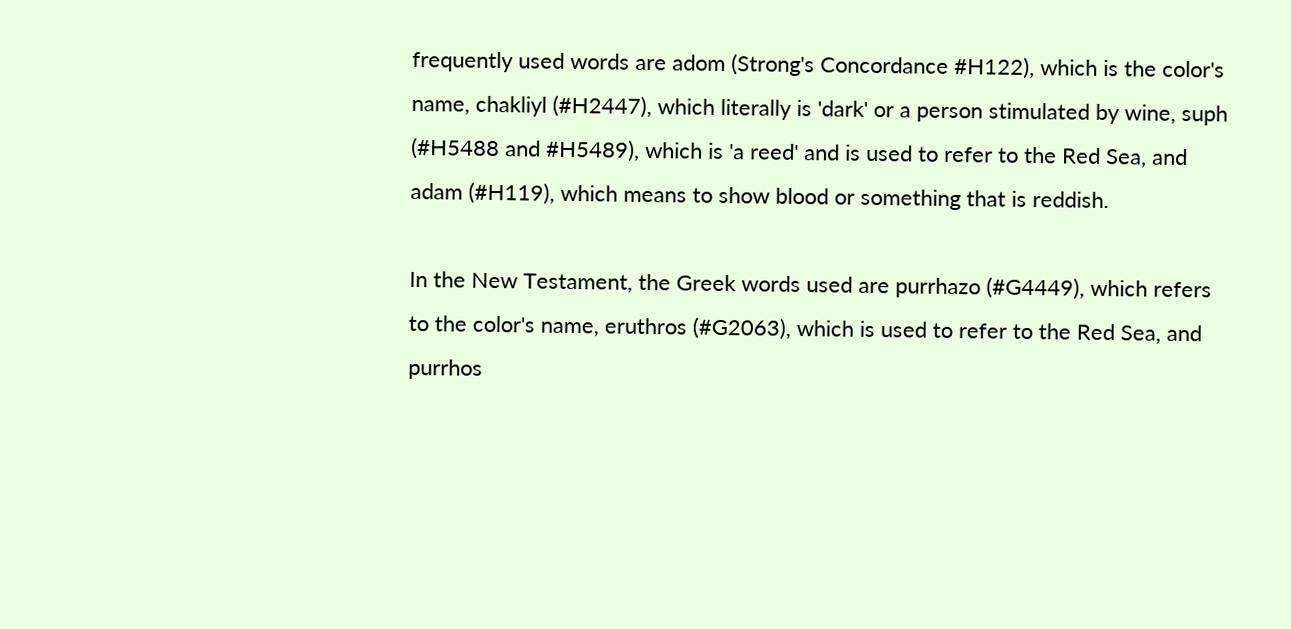frequently used words are adom (Strong's Concordance #H122), which is the color's name, chakliyl (#H2447), which literally is 'dark' or a person stimulated by wine, suph (#H5488 and #H5489), which is 'a reed' and is used to refer to the Red Sea, and adam (#H119), which means to show blood or something that is reddish.

In the New Testament, the Greek words used are purrhazo (#G4449), which refers to the color's name, eruthros (#G2063), which is used to refer to the Red Sea, and purrhos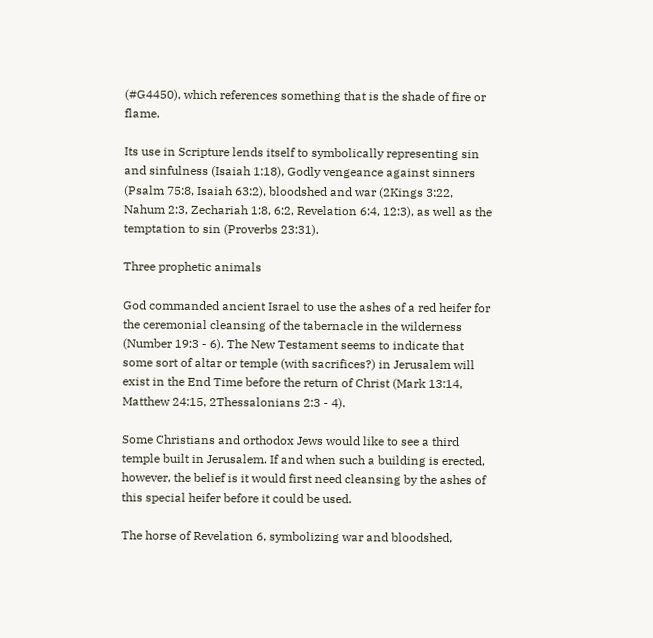(#G4450), which references something that is the shade of fire or flame.

Its use in Scripture lends itself to symbolically representing sin and sinfulness (Isaiah 1:18), Godly vengeance against sinners (Psalm 75:8, Isaiah 63:2), bloodshed and war (2Kings 3:22, Nahum 2:3, Zechariah 1:8, 6:2, Revelation 6:4, 12:3), as well as the temptation to sin (Proverbs 23:31).

Three prophetic animals

God commanded ancient Israel to use the ashes of a red heifer for the ceremonial cleansing of the tabernacle in the wilderness (Number 19:3 - 6). The New Testament seems to indicate that some sort of altar or temple (with sacrifices?) in Jerusalem will exist in the End Time before the return of Christ (Mark 13:14, Matthew 24:15, 2Thessalonians 2:3 - 4).

Some Christians and orthodox Jews would like to see a third temple built in Jerusalem. If and when such a building is erected, however, the belief is it would first need cleansing by the ashes of this special heifer before it could be used.

The horse of Revelation 6, symbolizing war and bloodshed,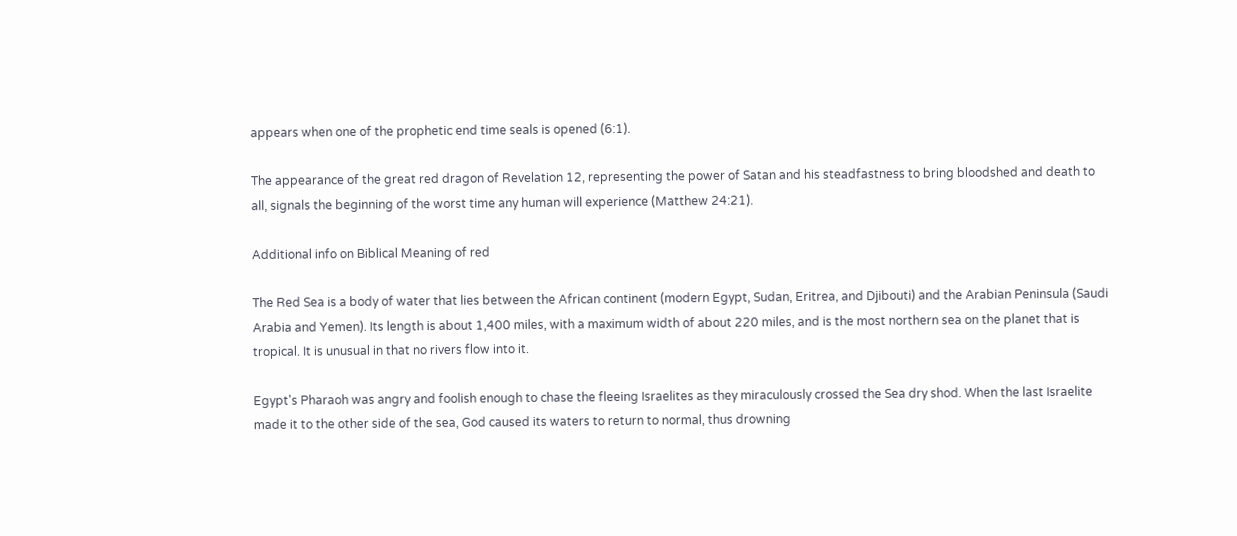appears when one of the prophetic end time seals is opened (6:1).

The appearance of the great red dragon of Revelation 12, representing the power of Satan and his steadfastness to bring bloodshed and death to all, signals the beginning of the worst time any human will experience (Matthew 24:21).

Additional info on Biblical Meaning of red

The Red Sea is a body of water that lies between the African continent (modern Egypt, Sudan, Eritrea, and Djibouti) and the Arabian Peninsula (Saudi Arabia and Yemen). Its length is about 1,400 miles, with a maximum width of about 220 miles, and is the most northern sea on the planet that is tropical. It is unusual in that no rivers flow into it.

Egypt's Pharaoh was angry and foolish enough to chase the fleeing Israelites as they miraculously crossed the Sea dry shod. When the last Israelite made it to the other side of the sea, God caused its waters to return to normal, thus drowning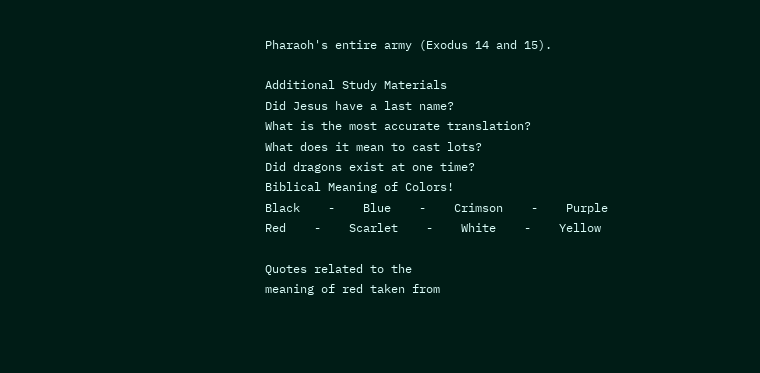Pharaoh's entire army (Exodus 14 and 15).

Additional Study Materials
Did Jesus have a last name?
What is the most accurate translation?
What does it mean to cast lots?
Did dragons exist at one time?
Biblical Meaning of Colors!
Black    -    Blue    -    Crimson    -    Purple
Red    -    Scarlet    -    White    -    Yellow

Quotes related to the
meaning of red taken from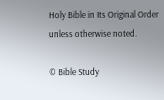Holy Bible in Its Original Order
unless otherwise noted.

© Bible Study